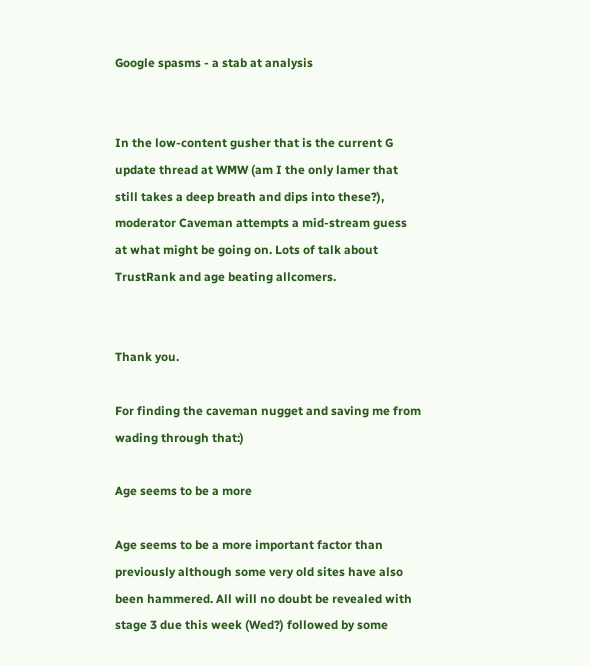Google spasms - a stab at analysis


In the low-content gusher that is the current G update thread at WMW (am I the only lamer that still takes a deep breath and dips into these?), moderator Caveman attempts a mid-stream guess at what might be going on. Lots of talk about TrustRank and age beating allcomers.


Thank you.

For finding the caveman nugget and saving me from wading through that:)

Age seems to be a more

Age seems to be a more important factor than previously although some very old sites have also been hammered. All will no doubt be revealed with stage 3 due this week (Wed?) followed by some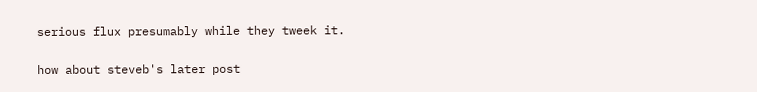serious flux presumably while they tweek it.

how about steveb's later post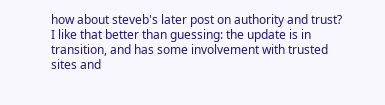how about steveb's later post on authority and trust? I like that better than guessing: the update is in transition, and has some involvement with trusted sites and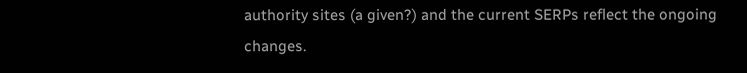authority sites (a given?) and the current SERPs reflect the ongoing changes.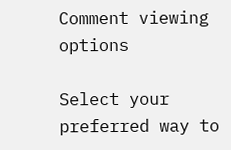Comment viewing options

Select your preferred way to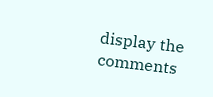display the comments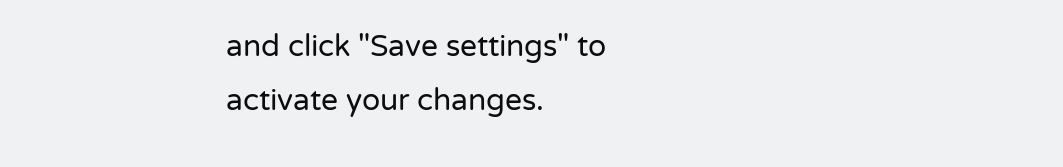and click "Save settings" to activate your changes.